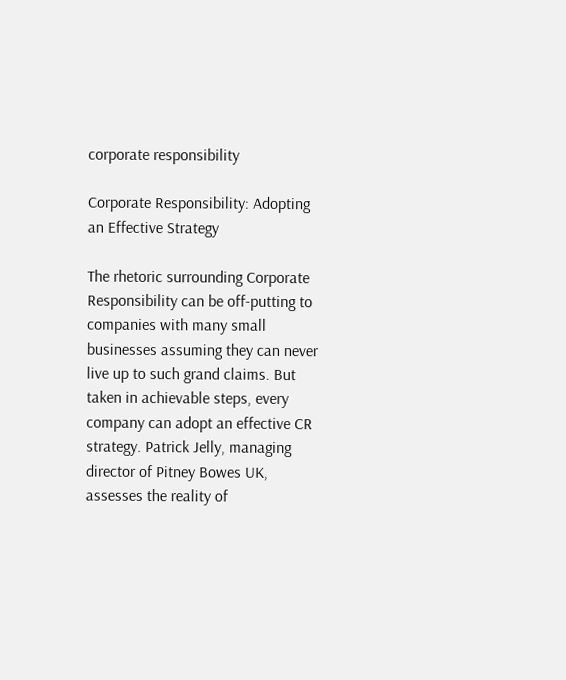corporate responsibility

Corporate Responsibility: Adopting an Effective Strategy

The rhetoric surrounding Corporate Responsibility can be off-putting to companies with many small businesses assuming they can never live up to such grand claims. But taken in achievable steps, every company can adopt an effective CR strategy. Patrick Jelly, managing director of Pitney Bowes UK, assesses the reality of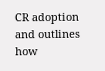CR adoption and outlines how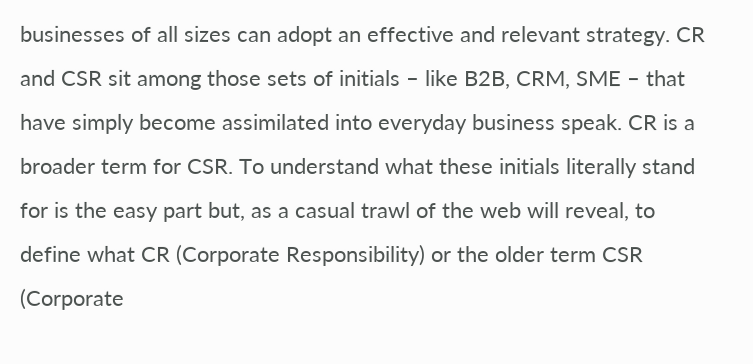businesses of all sizes can adopt an effective and relevant strategy. CR and CSR sit among those sets of initials – like B2B, CRM, SME – that have simply become assimilated into everyday business speak. CR is a broader term for CSR. To understand what these initials literally stand for is the easy part but, as a casual trawl of the web will reveal, to define what CR (Corporate Responsibility) or the older term CSR (Corporate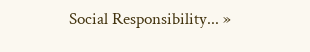Social Responsibility... »